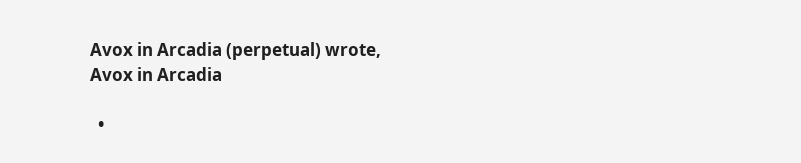Avox in Arcadia (perpetual) wrote,
Avox in Arcadia

  •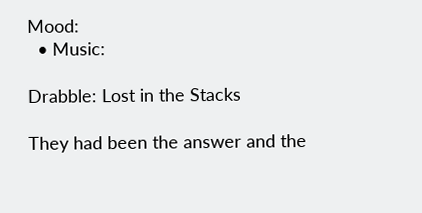Mood:
  • Music:

Drabble: Lost in the Stacks

They had been the answer and the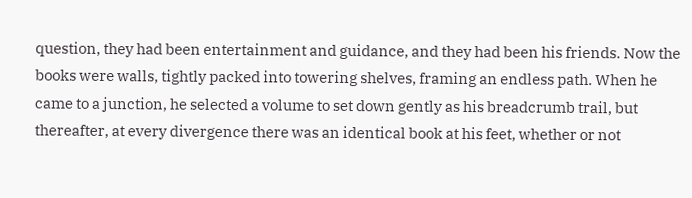question, they had been entertainment and guidance, and they had been his friends. Now the books were walls, tightly packed into towering shelves, framing an endless path. When he came to a junction, he selected a volume to set down gently as his breadcrumb trail, but thereafter, at every divergence there was an identical book at his feet, whether or not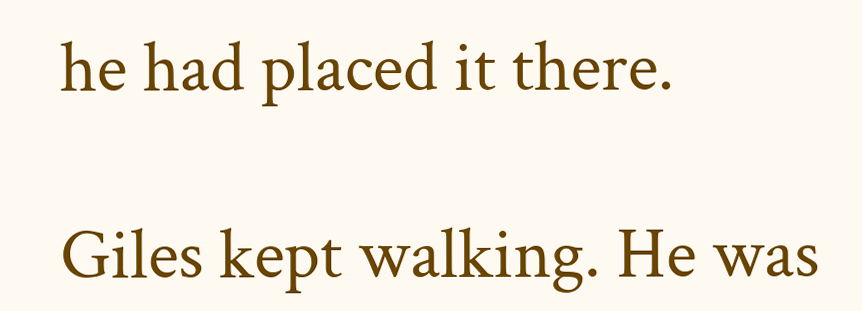he had placed it there.

Giles kept walking. He was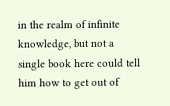in the realm of infinite knowledge, but not a single book here could tell him how to get out of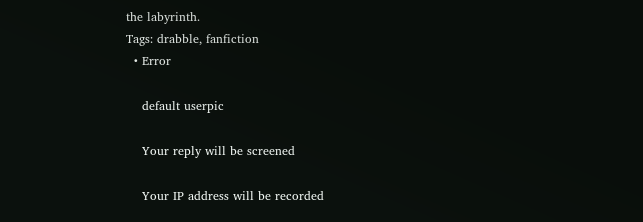the labyrinth.
Tags: drabble, fanfiction
  • Error

    default userpic

    Your reply will be screened

    Your IP address will be recorded